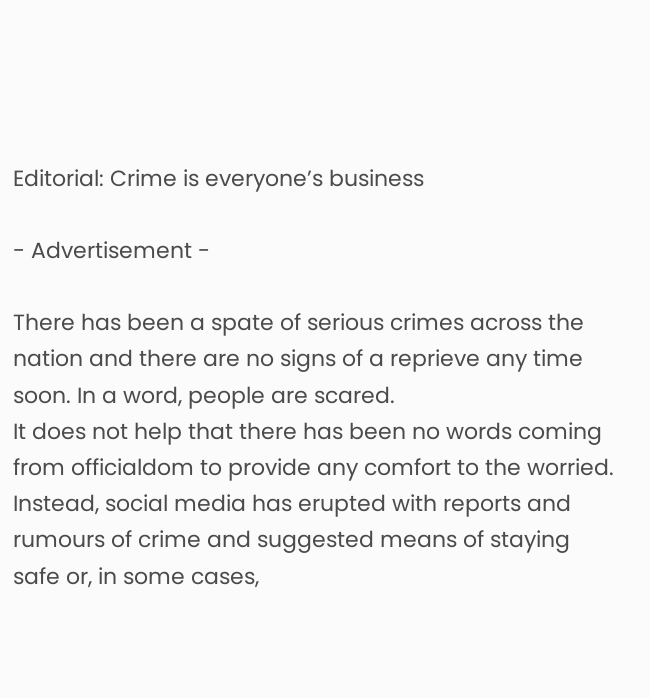Editorial: Crime is everyone’s business

- Advertisement -

There has been a spate of serious crimes across the nation and there are no signs of a reprieve any time soon. In a word, people are scared.
It does not help that there has been no words coming from officialdom to provide any comfort to the worried. Instead, social media has erupted with reports and rumours of crime and suggested means of staying safe or, in some cases,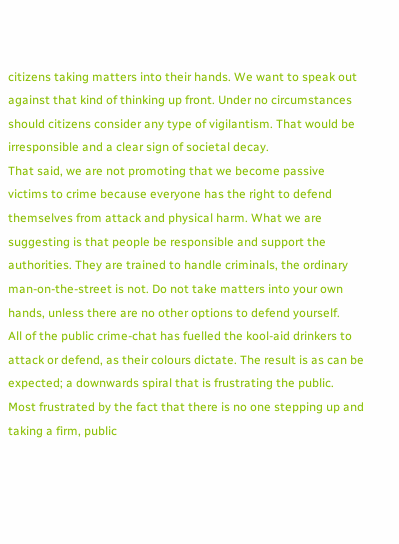citizens taking matters into their hands. We want to speak out against that kind of thinking up front. Under no circumstances should citizens consider any type of vigilantism. That would be irresponsible and a clear sign of societal decay.
That said, we are not promoting that we become passive victims to crime because everyone has the right to defend themselves from attack and physical harm. What we are suggesting is that people be responsible and support the authorities. They are trained to handle criminals, the ordinary man-on-the-street is not. Do not take matters into your own hands, unless there are no other options to defend yourself.
All of the public crime-chat has fuelled the kool-aid drinkers to attack or defend, as their colours dictate. The result is as can be expected; a downwards spiral that is frustrating the public. Most frustrated by the fact that there is no one stepping up and taking a firm, public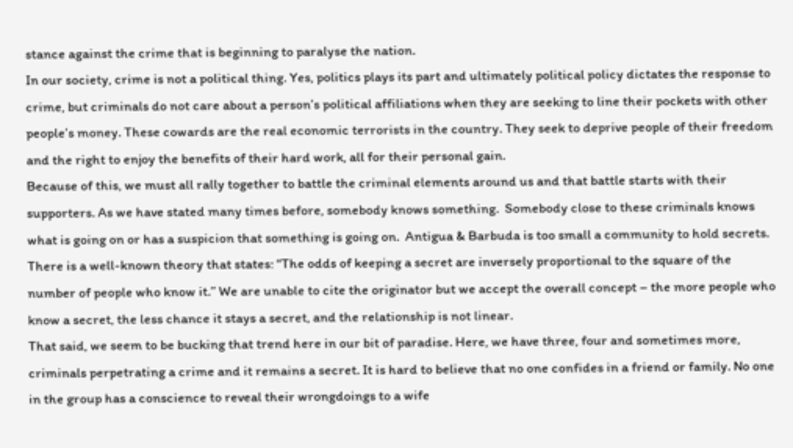stance against the crime that is beginning to paralyse the nation.
In our society, crime is not a political thing. Yes, politics plays its part and ultimately political policy dictates the response to crime, but criminals do not care about a person’s political affiliations when they are seeking to line their pockets with other people’s money. These cowards are the real economic terrorists in the country. They seek to deprive people of their freedom and the right to enjoy the benefits of their hard work, all for their personal gain.
Because of this, we must all rally together to battle the criminal elements around us and that battle starts with their supporters. As we have stated many times before, somebody knows something.  Somebody close to these criminals knows what is going on or has a suspicion that something is going on.  Antigua & Barbuda is too small a community to hold secrets.
There is a well-known theory that states: “The odds of keeping a secret are inversely proportional to the square of the number of people who know it.” We are unable to cite the originator but we accept the overall concept – the more people who know a secret, the less chance it stays a secret, and the relationship is not linear.
That said, we seem to be bucking that trend here in our bit of paradise. Here, we have three, four and sometimes more, criminals perpetrating a crime and it remains a secret. It is hard to believe that no one confides in a friend or family. No one in the group has a conscience to reveal their wrongdoings to a wife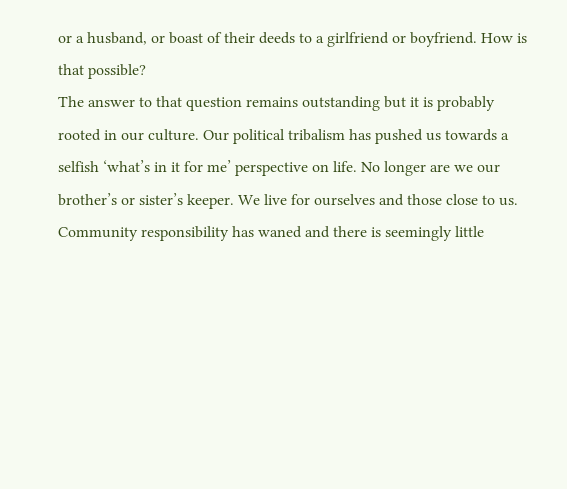or a husband, or boast of their deeds to a girlfriend or boyfriend. How is that possible?
The answer to that question remains outstanding but it is probably rooted in our culture. Our political tribalism has pushed us towards a selfish ‘what’s in it for me’ perspective on life. No longer are we our brother’s or sister’s keeper. We live for ourselves and those close to us.
Community responsibility has waned and there is seemingly little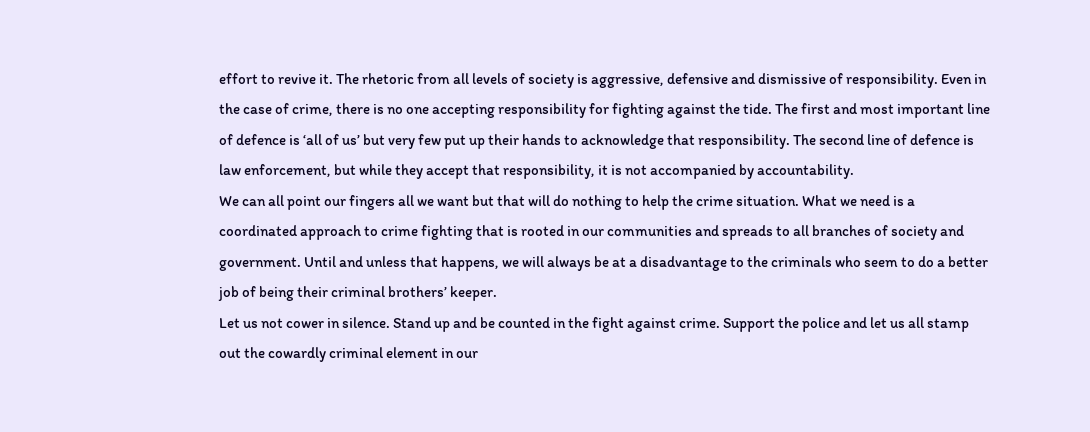effort to revive it. The rhetoric from all levels of society is aggressive, defensive and dismissive of responsibility. Even in the case of crime, there is no one accepting responsibility for fighting against the tide. The first and most important line of defence is ‘all of us’ but very few put up their hands to acknowledge that responsibility. The second line of defence is law enforcement, but while they accept that responsibility, it is not accompanied by accountability.
We can all point our fingers all we want but that will do nothing to help the crime situation. What we need is a coordinated approach to crime fighting that is rooted in our communities and spreads to all branches of society and government. Until and unless that happens, we will always be at a disadvantage to the criminals who seem to do a better job of being their criminal brothers’ keeper.
Let us not cower in silence. Stand up and be counted in the fight against crime. Support the police and let us all stamp out the cowardly criminal element in our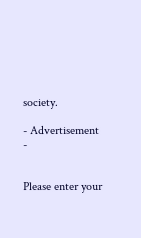society.

- Advertisement -


Please enter your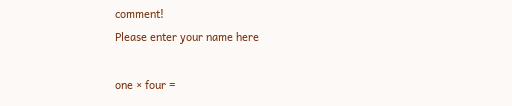comment!
Please enter your name here

one × four =